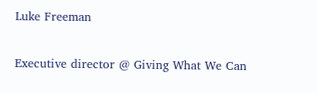Luke Freeman

Executive director @ Giving What We Can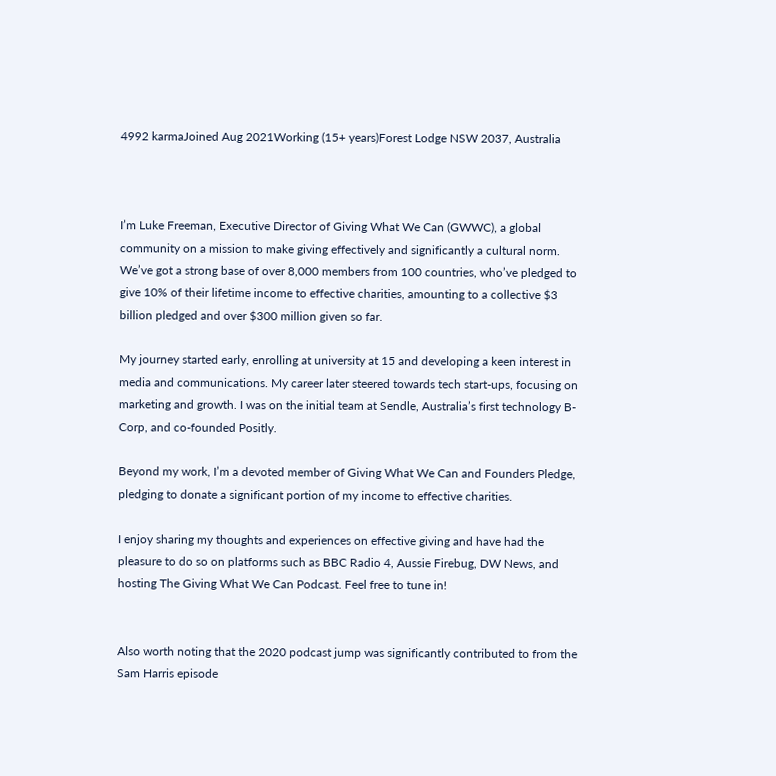4992 karmaJoined Aug 2021Working (15+ years)Forest Lodge NSW 2037, Australia



I’m Luke Freeman, Executive Director of Giving What We Can (GWWC), a global community on a mission to make giving effectively and significantly a cultural norm. We’ve got a strong base of over 8,000 members from 100 countries, who’ve pledged to give 10% of their lifetime income to effective charities, amounting to a collective $3 billion pledged and over $300 million given so far.

My journey started early, enrolling at university at 15 and developing a keen interest in media and communications. My career later steered towards tech start-ups, focusing on marketing and growth. I was on the initial team at Sendle, Australia’s first technology B-Corp, and co-founded Positly.

Beyond my work, I’m a devoted member of Giving What We Can and Founders Pledge, pledging to donate a significant portion of my income to effective charities.

I enjoy sharing my thoughts and experiences on effective giving and have had the pleasure to do so on platforms such as BBC Radio 4, Aussie Firebug, DW News, and hosting The Giving What We Can Podcast. Feel free to tune in!


Also worth noting that the 2020 podcast jump was significantly contributed to from the Sam Harris episode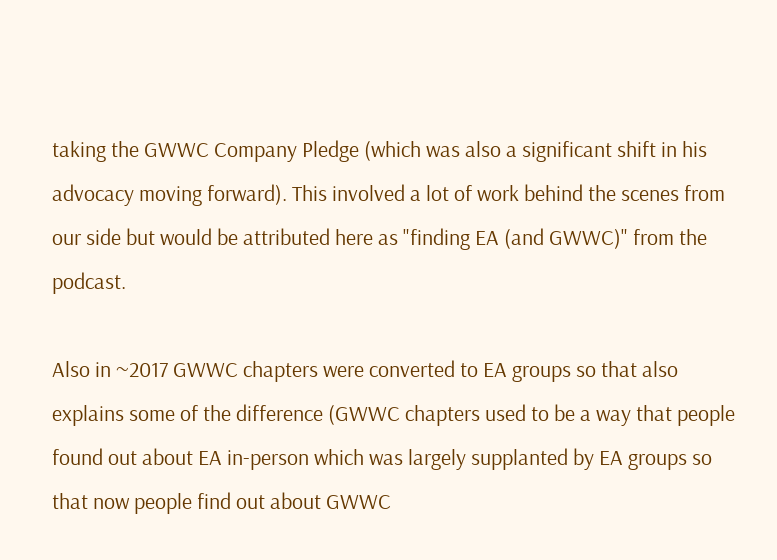taking the GWWC Company Pledge (which was also a significant shift in his advocacy moving forward). This involved a lot of work behind the scenes from our side but would be attributed here as "finding EA (and GWWC)" from the podcast.

Also in ~2017 GWWC chapters were converted to EA groups so that also explains some of the difference (GWWC chapters used to be a way that people found out about EA in-person which was largely supplanted by EA groups so that now people find out about GWWC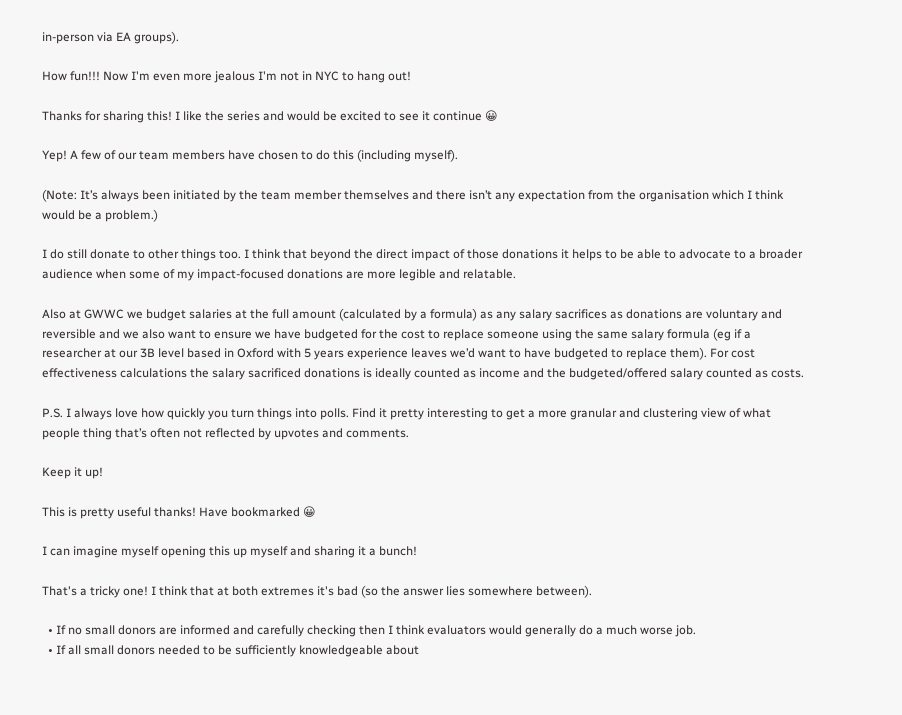in-person via EA groups).

How fun!!! Now I'm even more jealous I'm not in NYC to hang out!

Thanks for sharing this! I like the series and would be excited to see it continue 😀

Yep! A few of our team members have chosen to do this (including myself).

(Note: It’s always been initiated by the team member themselves and there isn’t any expectation from the organisation which I think would be a problem.)

I do still donate to other things too. I think that beyond the direct impact of those donations it helps to be able to advocate to a broader audience when some of my impact-focused donations are more legible and relatable.

Also at GWWC we budget salaries at the full amount (calculated by a formula) as any salary sacrifices as donations are voluntary and reversible and we also want to ensure we have budgeted for the cost to replace someone using the same salary formula (eg if a researcher at our 3B level based in Oxford with 5 years experience leaves we’d want to have budgeted to replace them). For cost effectiveness calculations the salary sacrificed donations is ideally counted as income and the budgeted/offered salary counted as costs.

P.S. I always love how quickly you turn things into polls. Find it pretty interesting to get a more granular and clustering view of what people thing that’s often not reflected by upvotes and comments.

Keep it up!

This is pretty useful thanks! Have bookmarked 😀

I can imagine myself opening this up myself and sharing it a bunch!

That's a tricky one! I think that at both extremes it's bad (so the answer lies somewhere between).

  • If no small donors are informed and carefully checking then I think evaluators would generally do a much worse job.
  • If all small donors needed to be sufficiently knowledgeable about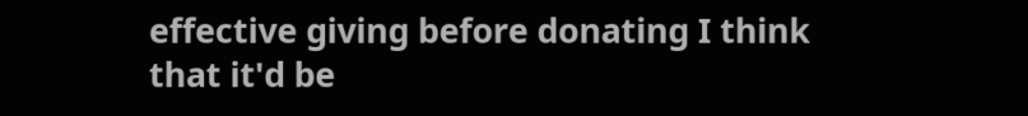effective giving before donating I think that it'd be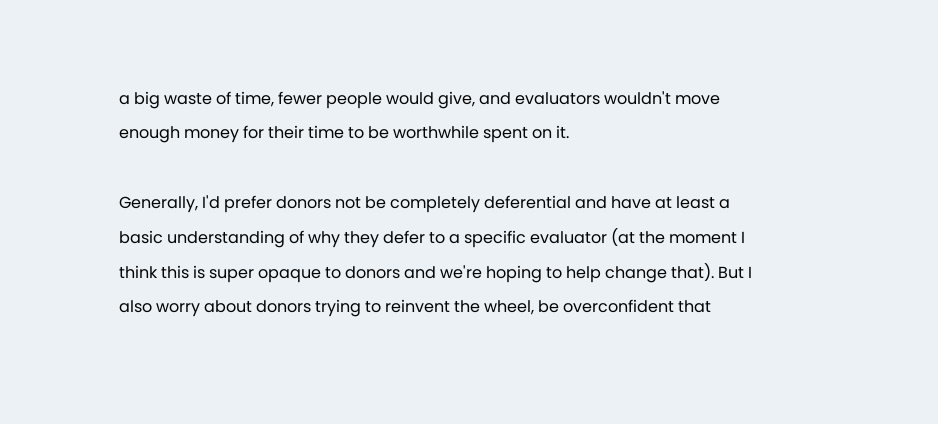a big waste of time, fewer people would give, and evaluators wouldn't move enough money for their time to be worthwhile spent on it.

Generally, I'd prefer donors not be completely deferential and have at least a basic understanding of why they defer to a specific evaluator (at the moment I think this is super opaque to donors and we're hoping to help change that). But I also worry about donors trying to reinvent the wheel, be overconfident that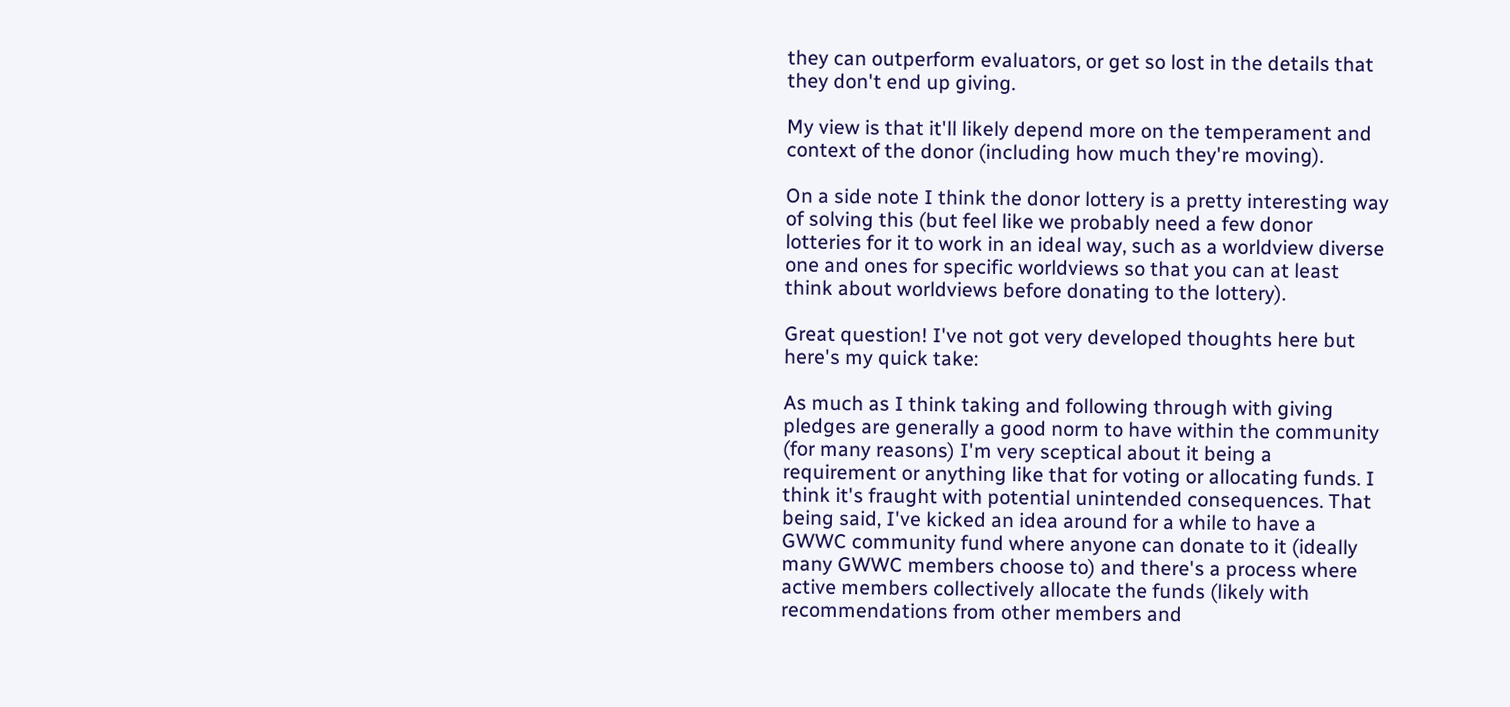they can outperform evaluators, or get so lost in the details that they don't end up giving.

My view is that it'll likely depend more on the temperament and context of the donor (including how much they're moving).

On a side note I think the donor lottery is a pretty interesting way of solving this (but feel like we probably need a few donor lotteries for it to work in an ideal way, such as a worldview diverse one and ones for specific worldviews so that you can at least think about worldviews before donating to the lottery).

Great question! I've not got very developed thoughts here but here's my quick take:

As much as I think taking and following through with giving pledges are generally a good norm to have within the community (for many reasons) I'm very sceptical about it being a requirement or anything like that for voting or allocating funds. I think it's fraught with potential unintended consequences. That being said, I've kicked an idea around for a while to have a GWWC community fund where anyone can donate to it (ideally many GWWC members choose to) and there's a process where active members collectively allocate the funds (likely with recommendations from other members and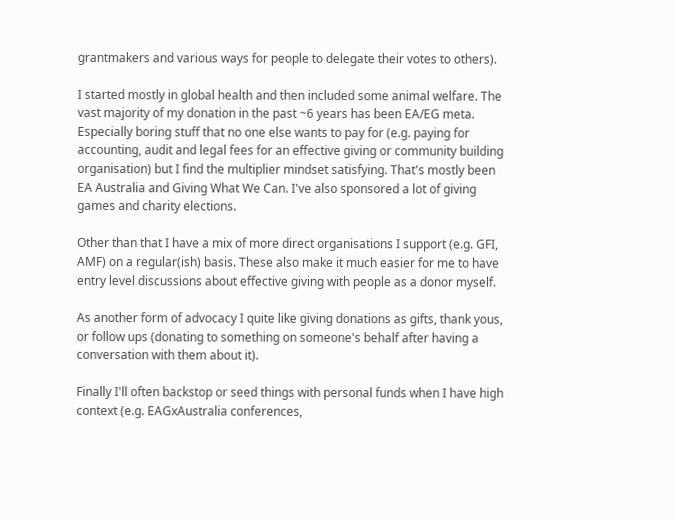grantmakers and various ways for people to delegate their votes to others).

I started mostly in global health and then included some animal welfare. The vast majority of my donation in the past ~6 years has been EA/EG meta. Especially boring stuff that no one else wants to pay for (e.g. paying for accounting, audit and legal fees for an effective giving or community building organisation) but I find the multiplier mindset satisfying. That's mostly been EA Australia and Giving What We Can. I've also sponsored a lot of giving games and charity elections.

Other than that I have a mix of more direct organisations I support (e.g. GFI, AMF) on a regular(ish) basis. These also make it much easier for me to have entry level discussions about effective giving with people as a donor myself.

As another form of advocacy I quite like giving donations as gifts, thank yous, or follow ups (donating to something on someone's behalf after having a conversation with them about it).

Finally I'll often backstop or seed things with personal funds when I have high context (e.g. EAGxAustralia conferences,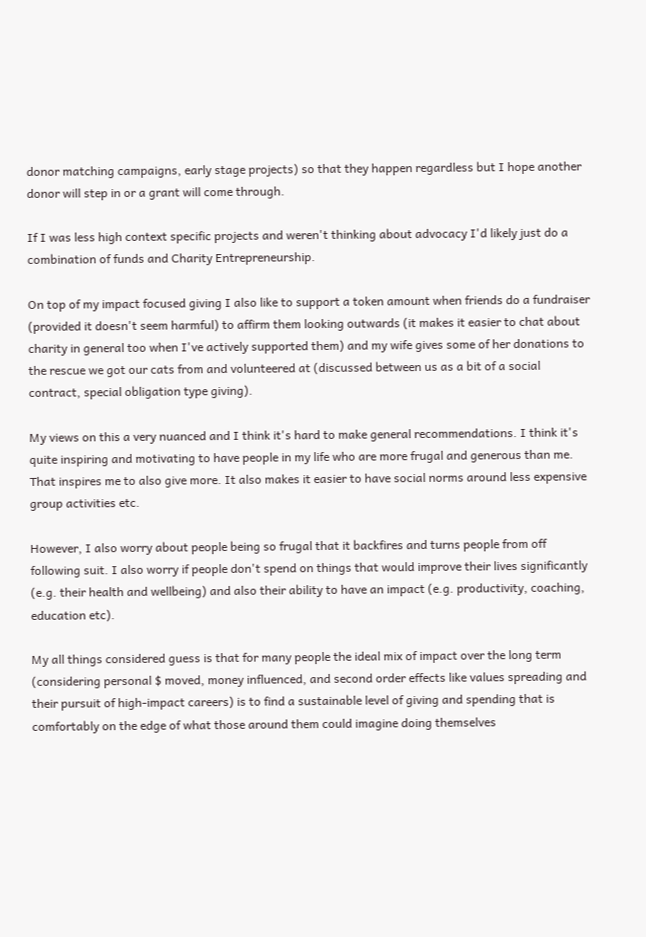donor matching campaigns, early stage projects) so that they happen regardless but I hope another donor will step in or a grant will come through.

If I was less high context specific projects and weren't thinking about advocacy I'd likely just do a combination of funds and Charity Entrepreneurship.

On top of my impact focused giving I also like to support a token amount when friends do a fundraiser (provided it doesn't seem harmful) to affirm them looking outwards (it makes it easier to chat about charity in general too when I've actively supported them) and my wife gives some of her donations to the rescue we got our cats from and volunteered at (discussed between us as a bit of a social contract, special obligation type giving).

My views on this a very nuanced and I think it's hard to make general recommendations. I think it's quite inspiring and motivating to have people in my life who are more frugal and generous than me. That inspires me to also give more. It also makes it easier to have social norms around less expensive group activities etc.

However, I also worry about people being so frugal that it backfires and turns people from off following suit. I also worry if people don't spend on things that would improve their lives significantly (e.g. their health and wellbeing) and also their ability to have an impact (e.g. productivity, coaching, education etc).

My all things considered guess is that for many people the ideal mix of impact over the long term (considering personal $ moved, money influenced, and second order effects like values spreading and their pursuit of high-impact careers) is to find a sustainable level of giving and spending that is comfortably on the edge of what those around them could imagine doing themselves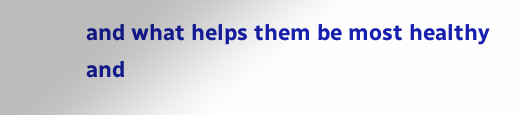and what helps them be most healthy and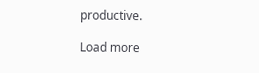productive.

Load more